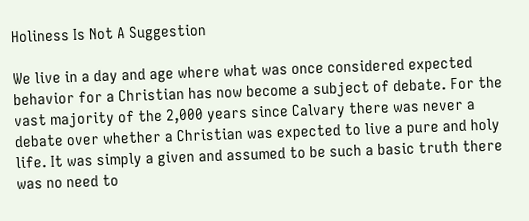Holiness Is Not A Suggestion

We live in a day and age where what was once considered expected behavior for a Christian has now become a subject of debate. For the vast majority of the 2,000 years since Calvary there was never a debate over whether a Christian was expected to live a pure and holy life. It was simply a given and assumed to be such a basic truth there was no need to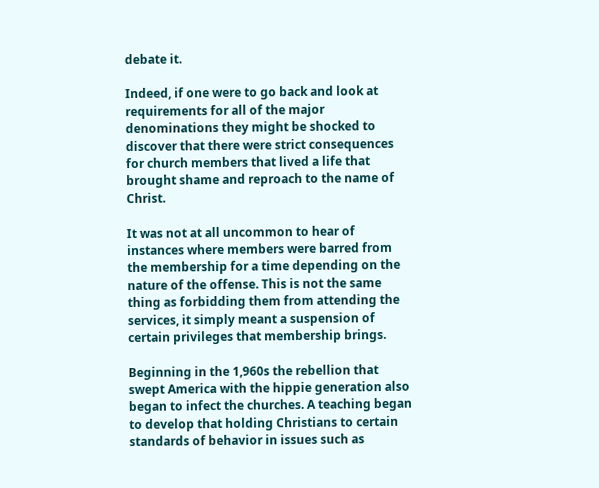debate it.

Indeed, if one were to go back and look at requirements for all of the major denominations they might be shocked to discover that there were strict consequences for church members that lived a life that brought shame and reproach to the name of Christ.

It was not at all uncommon to hear of instances where members were barred from the membership for a time depending on the nature of the offense. This is not the same thing as forbidding them from attending the services, it simply meant a suspension of certain privileges that membership brings.

Beginning in the 1,960s the rebellion that swept America with the hippie generation also began to infect the churches. A teaching began to develop that holding Christians to certain standards of behavior in issues such as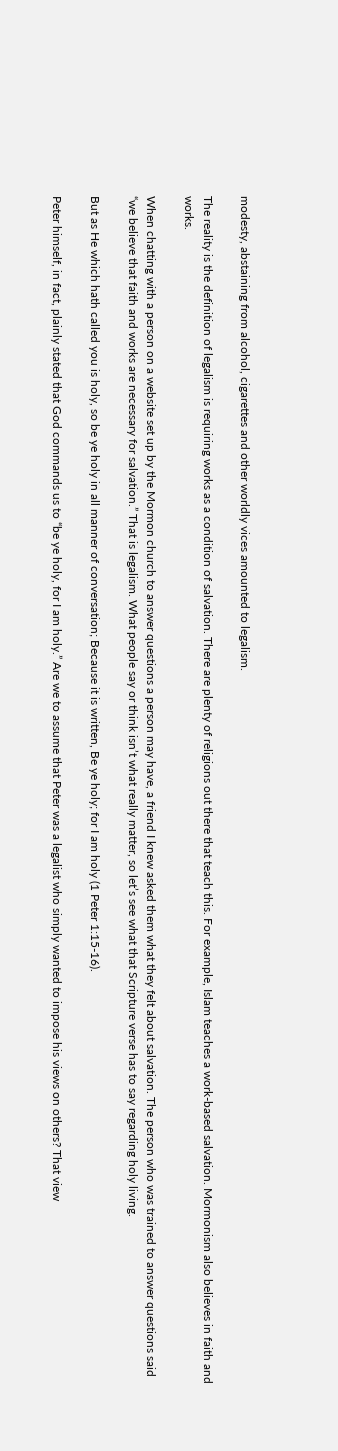modesty, abstaining from alcohol, cigarettes and other worldly vices amounted to legalism.

The reality is the definition of legalism is requiring works as a condition of salvation. There are plenty of religions out there that teach this. For example, Islam teaches a work-based salvation. Mormonism also believes in faith and works.

When chatting with a person on a website set up by the Mormon church to answer questions a person may have, a friend I knew asked them what they felt about salvation. The person who was trained to answer questions said “we believe that faith and works are necessary for salvation.” That is legalism. What people say or think isn’t what really matter, so let’s see what that Scripture verse has to say regarding holy living.

But as He which hath called you is holy, so be ye holy in all manner of conversation; Because it is written, Be ye holy; for I am holy (1 Peter 1:15-16).

Peter himself, in fact, plainly stated that God commands us to “be ye holy, for I am holy.” Are we to assume that Peter was a legalist who simply wanted to impose his views on others? That view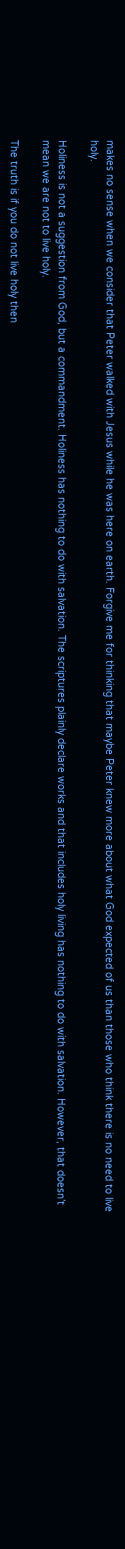makes no sense when we consider that Peter walked with Jesus while he was here on earth. Forgive me for thinking that maybe Peter knew more about what God expected of us than those who think there is no need to live holy.

Holiness is not a suggestion from God, but a commandment. Holiness has nothing to do with salvation. The scriptures plainly declare works and that includes holy living has nothing to do with salvation. However, that doesn’t mean we are not to live holy.

The truth is if you do not live holy then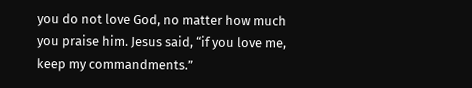you do not love God, no matter how much you praise him. Jesus said, “if you love me, keep my commandments.”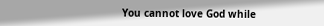You cannot love God while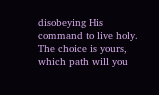disobeying His command to live holy. The choice is yours, which path will you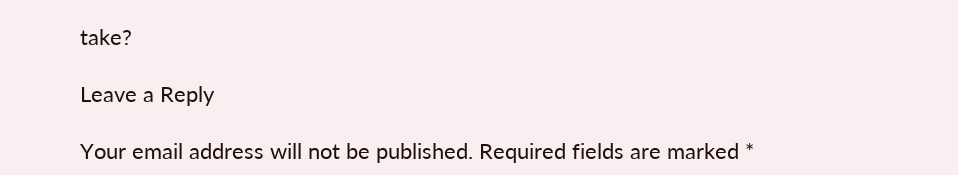take?

Leave a Reply

Your email address will not be published. Required fields are marked *